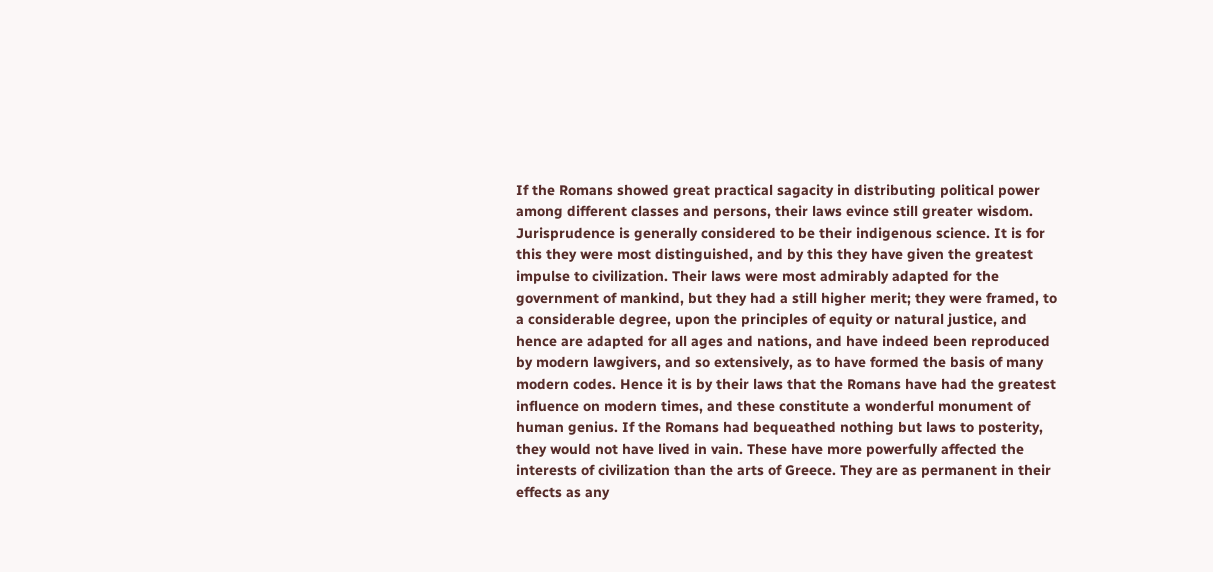If the Romans showed great practical sagacity in distributing political power among different classes and persons, their laws evince still greater wisdom. Jurisprudence is generally considered to be their indigenous science. It is for this they were most distinguished, and by this they have given the greatest impulse to civilization. Their laws were most admirably adapted for the government of mankind, but they had a still higher merit; they were framed, to a considerable degree, upon the principles of equity or natural justice, and hence are adapted for all ages and nations, and have indeed been reproduced by modern lawgivers, and so extensively, as to have formed the basis of many modern codes. Hence it is by their laws that the Romans have had the greatest influence on modern times, and these constitute a wonderful monument of human genius. If the Romans had bequeathed nothing but laws to posterity, they would not have lived in vain. These have more powerfully affected the interests of civilization than the arts of Greece. They are as permanent in their effects as any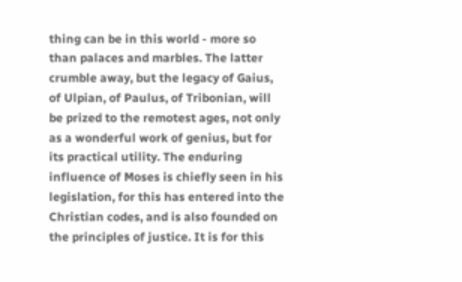thing can be in this world - more so than palaces and marbles. The latter crumble away, but the legacy of Gaius, of Ulpian, of Paulus, of Tribonian, will be prized to the remotest ages, not only as a wonderful work of genius, but for its practical utility. The enduring influence of Moses is chiefly seen in his legislation, for this has entered into the Christian codes, and is also founded on the principles of justice. It is for this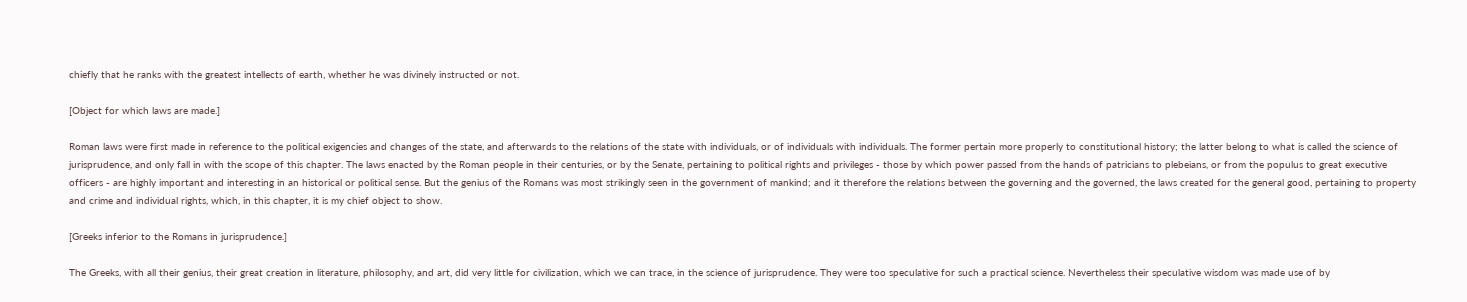chiefly that he ranks with the greatest intellects of earth, whether he was divinely instructed or not.

[Object for which laws are made.]

Roman laws were first made in reference to the political exigencies and changes of the state, and afterwards to the relations of the state with individuals, or of individuals with individuals. The former pertain more properly to constitutional history; the latter belong to what is called the science of jurisprudence, and only fall in with the scope of this chapter. The laws enacted by the Roman people in their centuries, or by the Senate, pertaining to political rights and privileges - those by which power passed from the hands of patricians to plebeians, or from the populus to great executive officers - are highly important and interesting in an historical or political sense. But the genius of the Romans was most strikingly seen in the government of mankind; and it therefore the relations between the governing and the governed, the laws created for the general good, pertaining to property and crime and individual rights, which, in this chapter, it is my chief object to show.

[Greeks inferior to the Romans in jurisprudence.]

The Greeks, with all their genius, their great creation in literature, philosophy, and art, did very little for civilization, which we can trace, in the science of jurisprudence. They were too speculative for such a practical science. Nevertheless their speculative wisdom was made use of by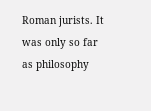Roman jurists. It was only so far as philosophy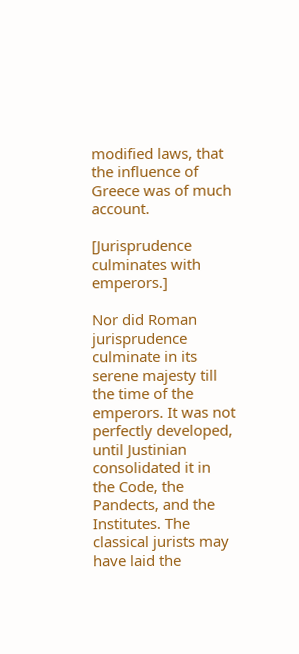modified laws, that the influence of Greece was of much account.

[Jurisprudence culminates with emperors.]

Nor did Roman jurisprudence culminate in its serene majesty till the time of the emperors. It was not perfectly developed, until Justinian consolidated it in the Code, the Pandects, and the Institutes. The classical jurists may have laid the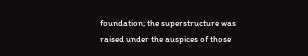foundation; the superstructure was raised under the auspices of those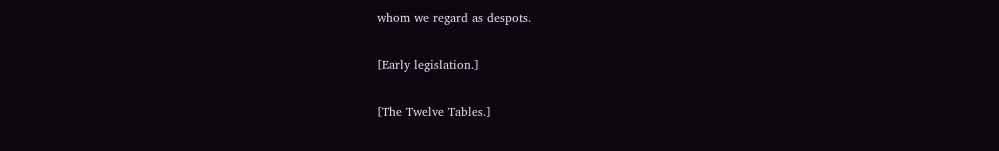whom we regard as despots.

[Early legislation.]

[The Twelve Tables.]